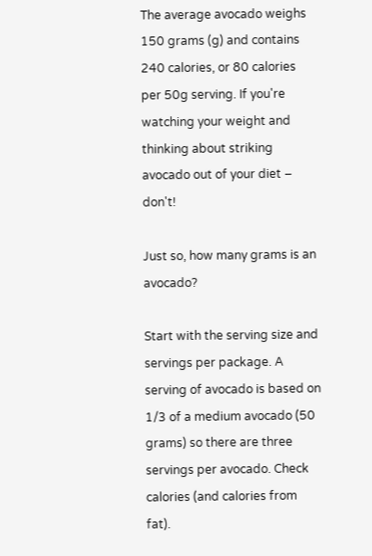The average avocado weighs 150 grams (g) and contains 240 calories, or 80 calories per 50g serving. If you're watching your weight and thinking about striking avocado out of your diet – don't!

Just so, how many grams is an avocado?

Start with the serving size and servings per package. A serving of avocado is based on 1/3 of a medium avocado (50 grams) so there are three servings per avocado. Check calories (and calories from fat).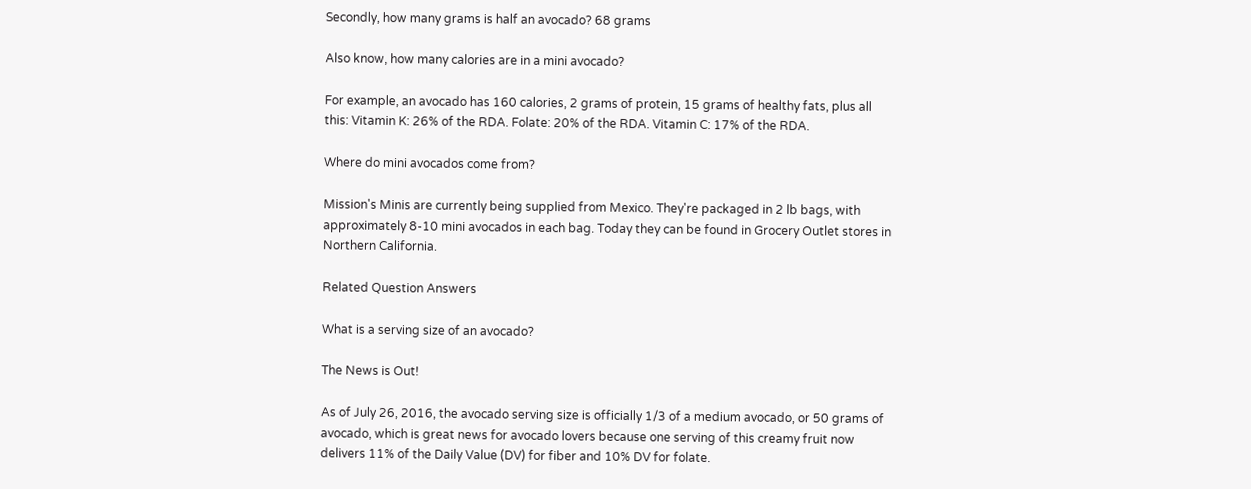Secondly, how many grams is half an avocado? 68 grams

Also know, how many calories are in a mini avocado?

For example, an avocado has 160 calories, 2 grams of protein, 15 grams of healthy fats, plus all this: Vitamin K: 26% of the RDA. Folate: 20% of the RDA. Vitamin C: 17% of the RDA.

Where do mini avocados come from?

Mission's Minis are currently being supplied from Mexico. They're packaged in 2 lb bags, with approximately 8-10 mini avocados in each bag. Today they can be found in Grocery Outlet stores in Northern California.

Related Question Answers

What is a serving size of an avocado?

The News is Out!

As of July 26, 2016, the avocado serving size is officially 1/3 of a medium avocado, or 50 grams of avocado, which is great news for avocado lovers because one serving of this creamy fruit now delivers 11% of the Daily Value (DV) for fiber and 10% DV for folate.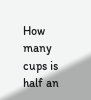How many cups is half an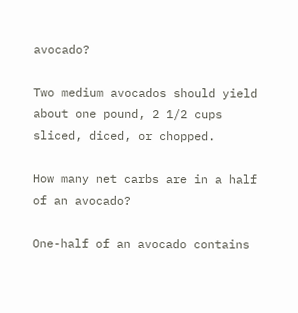avocado?

Two medium avocados should yield about one pound, 2 1/2 cups sliced, diced, or chopped.

How many net carbs are in a half of an avocado?

One-half of an avocado contains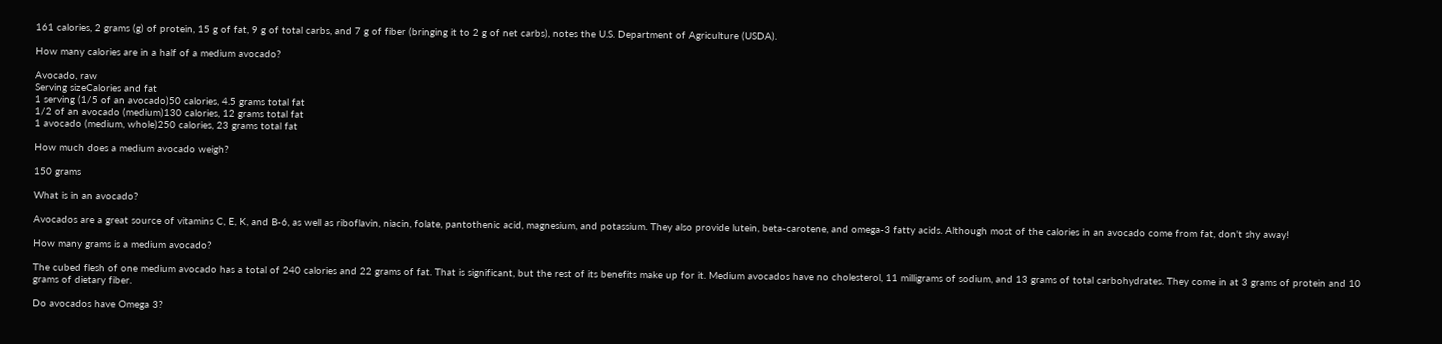161 calories, 2 grams (g) of protein, 15 g of fat, 9 g of total carbs, and 7 g of fiber (bringing it to 2 g of net carbs), notes the U.S. Department of Agriculture (USDA).

How many calories are in a half of a medium avocado?

Avocado, raw
Serving sizeCalories and fat
1 serving (1/5 of an avocado)50 calories, 4.5 grams total fat
1/2 of an avocado (medium)130 calories, 12 grams total fat
1 avocado (medium, whole)250 calories, 23 grams total fat

How much does a medium avocado weigh?

150 grams

What is in an avocado?

Avocados are a great source of vitamins C, E, K, and B-6, as well as riboflavin, niacin, folate, pantothenic acid, magnesium, and potassium. They also provide lutein, beta-carotene, and omega-3 fatty acids. Although most of the calories in an avocado come from fat, don't shy away!

How many grams is a medium avocado?

The cubed flesh of one medium avocado has a total of 240 calories and 22 grams of fat. That is significant, but the rest of its benefits make up for it. Medium avocados have no cholesterol, 11 milligrams of sodium, and 13 grams of total carbohydrates. They come in at 3 grams of protein and 10 grams of dietary fiber.

Do avocados have Omega 3?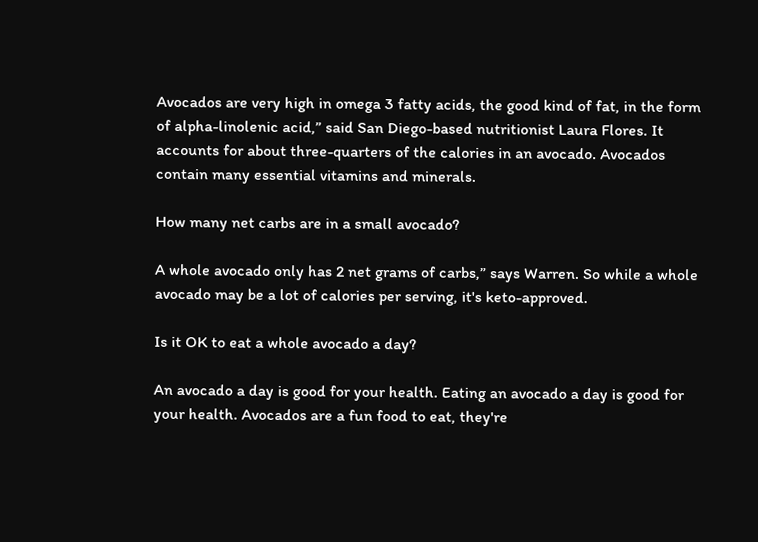Avocados are very high in omega 3 fatty acids, the good kind of fat, in the form of alpha-linolenic acid,” said San Diego-based nutritionist Laura Flores. It accounts for about three-quarters of the calories in an avocado. Avocados contain many essential vitamins and minerals.

How many net carbs are in a small avocado?

A whole avocado only has 2 net grams of carbs,” says Warren. So while a whole avocado may be a lot of calories per serving, it's keto-approved.

Is it OK to eat a whole avocado a day?

An avocado a day is good for your health. Eating an avocado a day is good for your health. Avocados are a fun food to eat, they're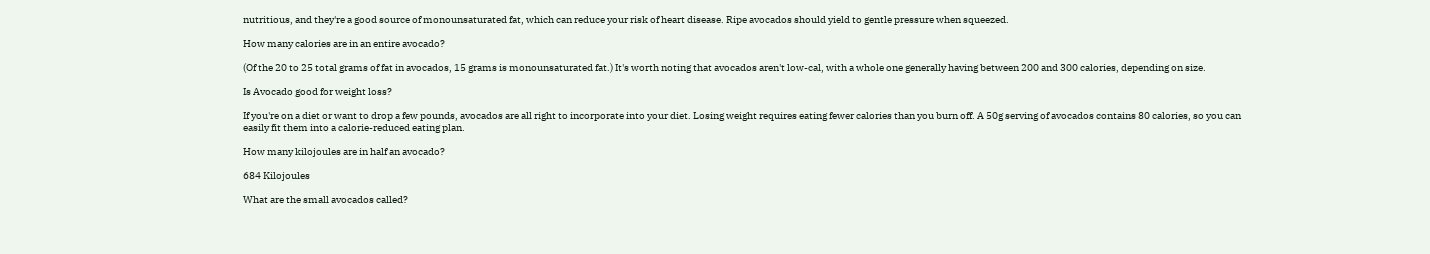nutritious, and they're a good source of monounsaturated fat, which can reduce your risk of heart disease. Ripe avocados should yield to gentle pressure when squeezed.

How many calories are in an entire avocado?

(Of the 20 to 25 total grams of fat in avocados, 15 grams is monounsaturated fat.) It's worth noting that avocados aren't low-cal, with a whole one generally having between 200 and 300 calories, depending on size.

Is Avocado good for weight loss?

If you're on a diet or want to drop a few pounds, avocados are all right to incorporate into your diet. Losing weight requires eating fewer calories than you burn off. A 50g serving of avocados contains 80 calories, so you can easily fit them into a calorie-reduced eating plan.

How many kilojoules are in half an avocado?

684 Kilojoules

What are the small avocados called?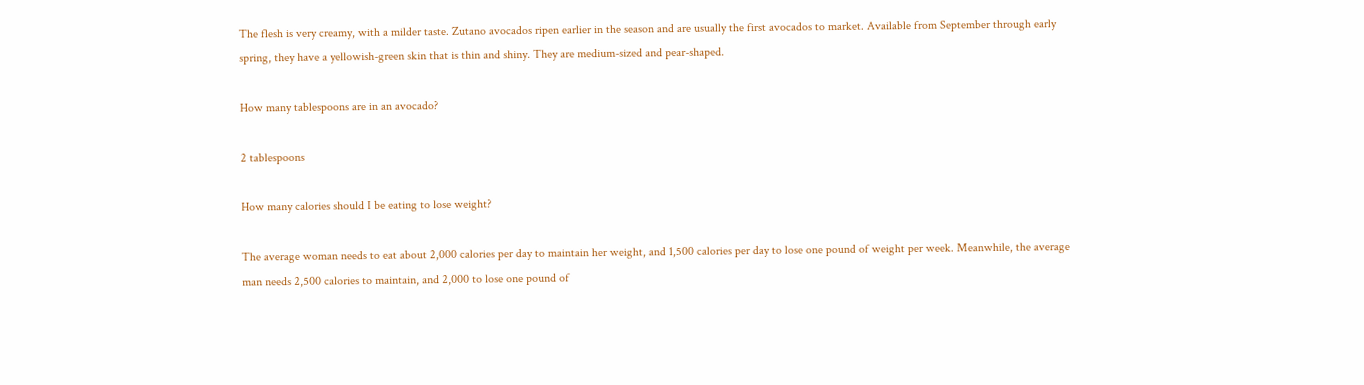The flesh is very creamy, with a milder taste. Zutano avocados ripen earlier in the season and are usually the first avocados to market. Available from September through early spring, they have a yellowish-green skin that is thin and shiny. They are medium-sized and pear-shaped.

How many tablespoons are in an avocado?

2 tablespoons

How many calories should I be eating to lose weight?

The average woman needs to eat about 2,000 calories per day to maintain her weight, and 1,500 calories per day to lose one pound of weight per week. Meanwhile, the average man needs 2,500 calories to maintain, and 2,000 to lose one pound of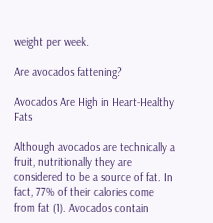weight per week.

Are avocados fattening?

Avocados Are High in Heart-Healthy Fats

Although avocados are technically a fruit, nutritionally they are considered to be a source of fat. In fact, 77% of their calories come from fat (1). Avocados contain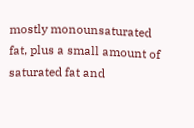mostly monounsaturated fat, plus a small amount of saturated fat and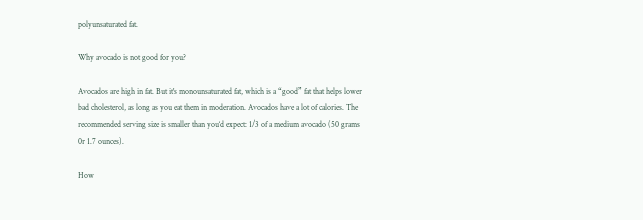polyunsaturated fat.

Why avocado is not good for you?

Avocados are high in fat. But it's monounsaturated fat, which is a “good” fat that helps lower bad cholesterol, as long as you eat them in moderation. Avocados have a lot of calories. The recommended serving size is smaller than you‘d expect: 1/3 of a medium avocado (50 grams 0r 1.7 ounces).

How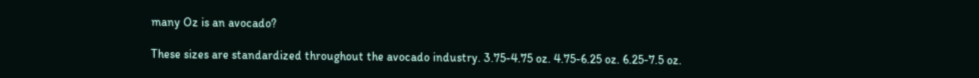many Oz is an avocado?

These sizes are standardized throughout the avocado industry. 3.75-4.75 oz. 4.75-6.25 oz. 6.25-7.5 oz.